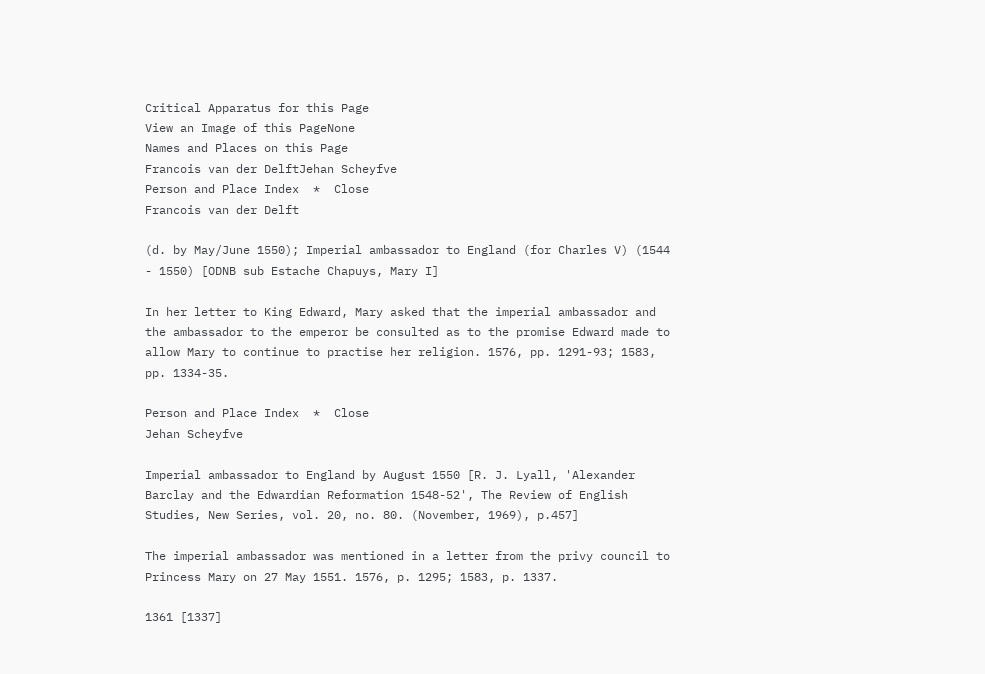Critical Apparatus for this Page
View an Image of this PageNone
Names and Places on this Page
Francois van der DelftJehan Scheyfve
Person and Place Index  *  Close
Francois van der Delft

(d. by May/June 1550); Imperial ambassador to England (for Charles V) (1544 - 1550) [ODNB sub Estache Chapuys, Mary I]

In her letter to King Edward, Mary asked that the imperial ambassador and the ambassador to the emperor be consulted as to the promise Edward made to allow Mary to continue to practise her religion. 1576, pp. 1291-93; 1583, pp. 1334-35.

Person and Place Index  *  Close
Jehan Scheyfve

Imperial ambassador to England by August 1550 [R. J. Lyall, 'Alexander Barclay and the Edwardian Reformation 1548-52', The Review of English Studies, New Series, vol. 20, no. 80. (November, 1969), p.457]

The imperial ambassador was mentioned in a letter from the privy council to Princess Mary on 27 May 1551. 1576, p. 1295; 1583, p. 1337.

1361 [1337]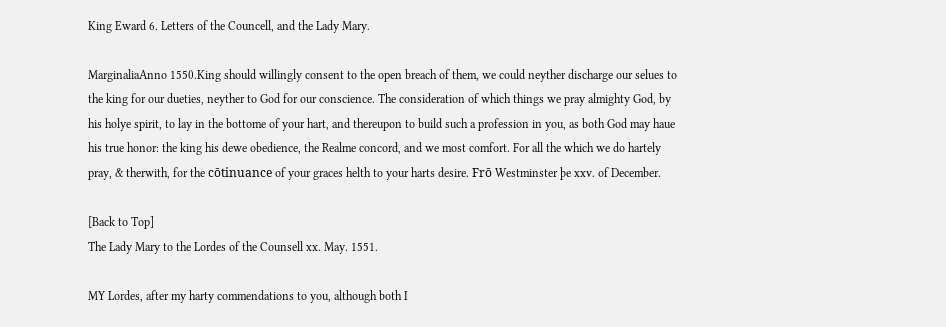King Eward 6. Letters of the Councell, and the Lady Mary.

MarginaliaAnno 1550.King should willingly consent to the open breach of them, we could neyther discharge our selues to the king for our dueties, neyther to God for our conscience. The consideration of which things we pray almighty God, by his holye spirit, to lay in the bottome of your hart, and thereupon to build such a profession in you, as both God may haue his true honor: the king his dewe obedience, the Realme concord, and we most comfort. For all the which we do hartely pray, & therwith, for the cōtinuance of your graces helth to your harts desire. Frō Westminster þe xxv. of December.

[Back to Top]
The Lady Mary to the Lordes of the Counsell xx. May. 1551.

MY Lordes, after my harty commendations to you, although both I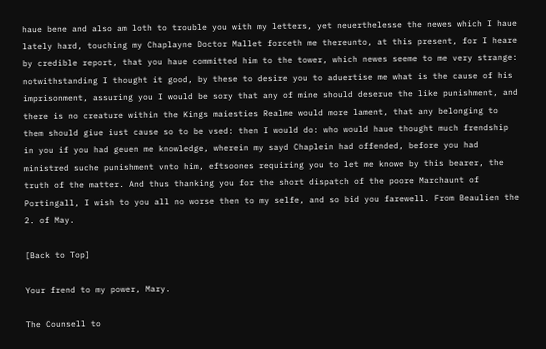haue bene and also am loth to trouble you with my letters, yet neuerthelesse the newes which I haue lately hard, touching my Chaplayne Doctor Mallet forceth me thereunto, at this present, for I heare by credible report, that you haue committed him to the tower, which newes seeme to me very strange: notwithstanding I thought it good, by these to desire you to aduertise me what is the cause of his imprisonment, assuring you I would be sory that any of mine should deserue the like punishment, and there is no creature within the Kings maiesties Realme would more lament, that any belonging to them should giue iust cause so to be vsed: then I would do: who would haue thought much frendship in you if you had geuen me knowledge, wherein my sayd Chaplein had offended, before you had ministred suche punishment vnto him, eftsoones requiring you to let me knowe by this bearer, the truth of the matter. And thus thanking you for the short dispatch of the poore Marchaunt of Portingall, I wish to you all no worse then to my selfe, and so bid you farewell. From Beaulien the 2. of May.

[Back to Top]

Your frend to my power, Mary.

The Counsell to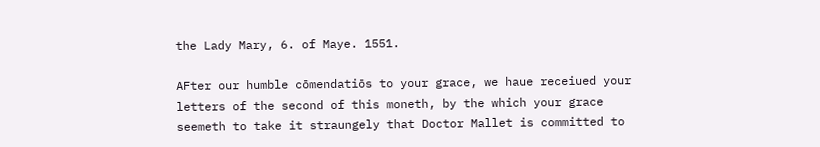the Lady Mary, 6. of Maye. 1551.

AFter our humble cōmendatiōs to your grace, we haue receiued your letters of the second of this moneth, by the which your grace seemeth to take it straungely that Doctor Mallet is committed to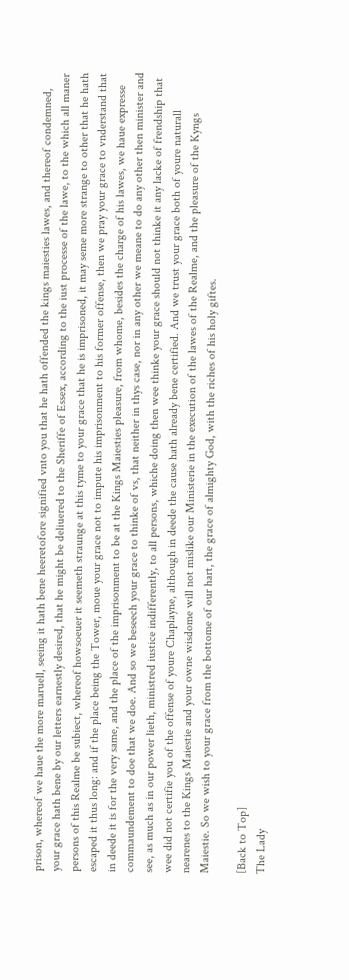prison, whereof we haue the more maruell, seeing it hath bene heeretofore signified vnto you that he hath offended the kings maiesties lawes, and thereof condemned, your grace hath bene by our letters earnestly desired, that he might be deliuered to the Sheriffe of Essex, according to the iust processe of the lawe, to the which all maner persons of this Realme be subiect, whereof howsoeuer it seemeth straunge at this tyme to your grace that he is imprisoned, it may seme more strange to other that he hath escaped it thus long: and if the place being the Tower, moue your grace not to impute his imprisonment to his former offense, then we pray your grace to vnderstand that in deede it is for the very same, and the place of the imprisonment to be at the Kings Maiesties pleasure, from whome, besides the charge of his lawes, we haue expresse commaundement to doe that we doe. And so we beseech your grace to thinke of vs, that neither in thys case, nor in any other we meane to do any other then minister and see, as much as in our power lieth, ministred iustice indifferently, to all persons, whiche doing then wee thinke your grace should not thinke it any lacke of frendship that wee did not certifie you of the offense of youre Chaplayne, although in deede the cause hath already bene certified. And we trust your grace both of youre naturall nearenes to the Kings Maiestie and your owne wisdome will not mislike our Ministerie in the execution of the lawes of the Realme, and the pleasure of the Kyngs Maiestie. So we wish to your grace from the bottome of our hart, the grace of almighty God, with the riches of his holy giftes.

[Back to Top]
The Lady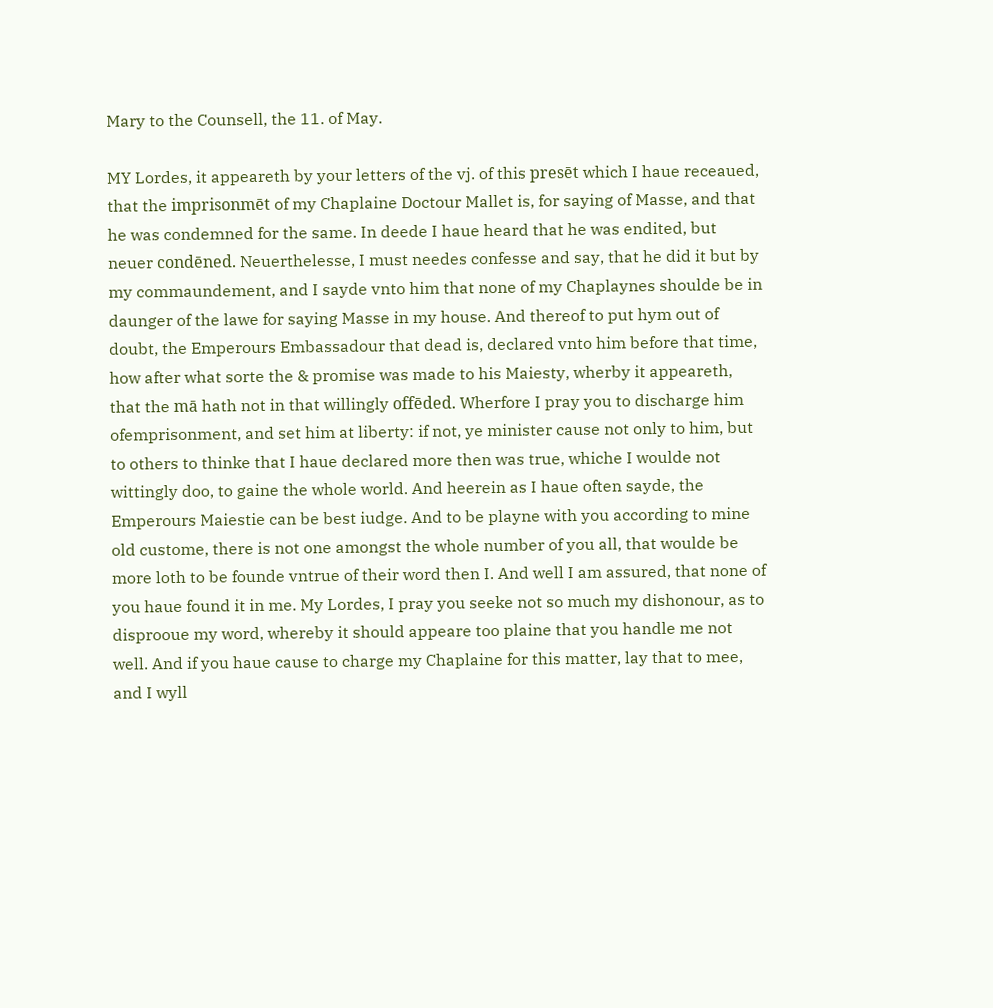Mary to the Counsell, the 11. of May.

MY Lordes, it appeareth by your letters of the vj. of this presēt which I haue receaued, that the imprisonmēt of my Chaplaine Doctour Mallet is, for saying of Masse, and that he was condemned for the same. In deede I haue heard that he was endited, but neuer condēned. Neuerthelesse, I must needes confesse and say, that he did it but by my commaundement, and I sayde vnto him that none of my Chaplaynes shoulde be in daunger of the lawe for saying Masse in my house. And thereof to put hym out of doubt, the Emperours Embassadour that dead is, declared vnto him before that time, how after what sorte the & promise was made to his Maiesty, wherby it appeareth, that the mā hath not in that willingly offēded. Wherfore I pray you to discharge him ofemprisonment, and set him at liberty: if not, ye minister cause not only to him, but to others to thinke that I haue declared more then was true, whiche I woulde not wittingly doo, to gaine the whole world. And heerein as I haue often sayde, the Emperours Maiestie can be best iudge. And to be playne with you according to mine old custome, there is not one amongst the whole number of you all, that woulde be more loth to be founde vntrue of their word then I. And well I am assured, that none of you haue found it in me. My Lordes, I pray you seeke not so much my dishonour, as to disprooue my word, whereby it should appeare too plaine that you handle me not well. And if you haue cause to charge my Chaplaine for this matter, lay that to mee, and I wyll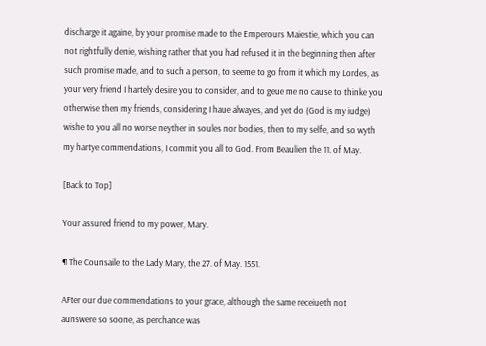discharge it againe, by your promise made to the Emperours Maiestie, which you can not rightfully denie, wishing rather that you had refused it in the beginning then after such promise made, and to such a person, to seeme to go from it which my Lordes, as your very friend I hartely desire you to consider, and to geue me no cause to thinke you otherwise then my friends, considering I haue alwayes, and yet do (God is my iudge) wishe to you all no worse neyther in soules nor bodies, then to my selfe, and so wyth my hartye commendations, I commit you all to God. From Beaulien the 11. of May.

[Back to Top]

Your assured friend to my power, Mary.

¶ The Counsaile to the Lady Mary, the 27. of May. 1551.

AFter our due commendations to your grace, although the same receiueth not aunswere so soone, as perchance was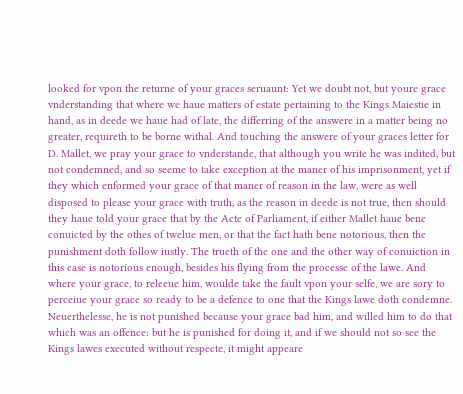looked for vpon the returne of your graces seruaunt: Yet we doubt not, but youre grace vnderstanding that where we haue matters of estate pertaining to the Kings Maiestie in hand, as in deede we haue had of late, the differring of the answere in a matter being no greater, requireth to be borne withal. And touching the answere of your graces letter for D. Mallet, we pray your grace to vnderstande, that although you write he was indited, but not condemned, and so seeme to take exception at the maner of his imprisonment, yet if they which enformed your grace of that maner of reason in the law, were as well disposed to please your grace with truth, as the reason in deede is not true, then should they haue told your grace that by the Acte of Parliament, if either Mallet haue bene conuicted by the othes of twelue men, or that the fact hath bene notorious, then the punishment doth follow iustly. The trueth of the one and the other way of conuiction in this case is notorious enough, besides his flying from the processe of the lawe. And where your grace, to releeue him, woulde take the fault vpon your selfe, we are sory to perceiue your grace so ready to be a defence to one that the Kings lawe doth condemne. Neuerthelesse, he is not punished because your grace bad him, and willed him to do that which was an offence: but he is punished for doing it, and if we should not so see the Kings lawes executed without respecte, it might appeare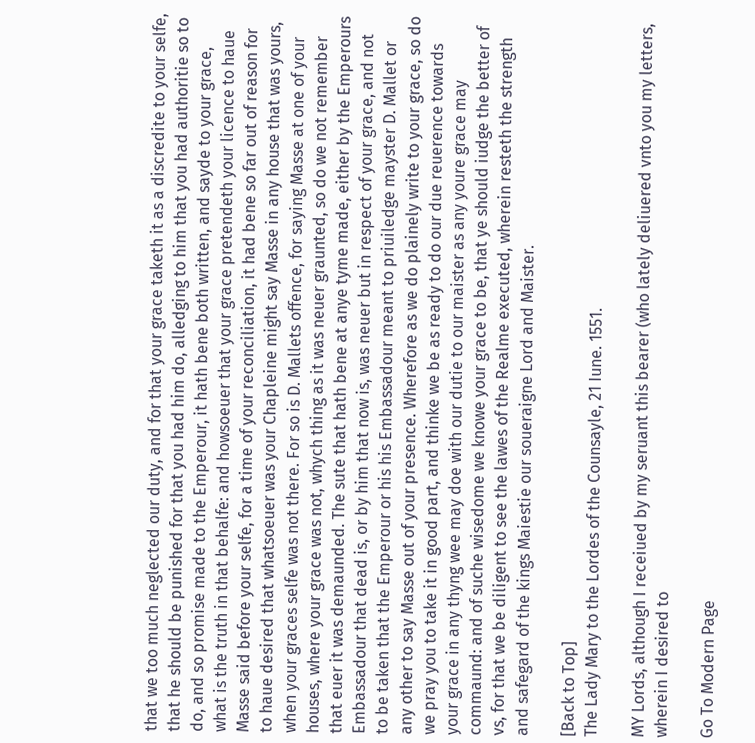that we too much neglected our duty, and for that your grace taketh it as a discredite to your selfe, that he should be punished for that you had him do, alledging to him that you had authoritie so to do, and so promise made to the Emperour, it hath bene both written, and sayde to your grace, what is the truth in that behalfe: and howsoeuer that your grace pretendeth your licence to haue Masse said before your selfe, for a time of your reconciliation, it had bene so far out of reason for to haue desired that whatsoeuer was your Chapleine might say Masse in any house that was yours, when your graces selfe was not there. For so is D. Mallets offence, for saying Masse at one of your houses, where your grace was not, whych thing as it was neuer graunted, so do we not remember that euer it was demaunded. The sute that hath bene at anye tyme made, either by the Emperours Embassadour that dead is, or by him that now is, was neuer but in respect of your grace, and not to be taken that the Emperour or his his Embassadour meant to priuiledge mayster D. Mallet or any other to say Masse out of your presence. Wherefore as we do plainely write to your grace, so do we pray you to take it in good part, and thinke we be as ready to do our due reuerence towards your grace in any thyng wee may doe with our dutie to our maister as any youre grace may commaund: and of suche wisedome we knowe your grace to be, that ye should iudge the better of vs, for that we be diligent to see the lawes of the Realme executed, wherein resteth the strength and safegard of the kings Maiestie our soueraigne Lord and Maister.

[Back to Top]
The Lady Mary to the Lordes of the Counsayle, 21 Iune. 1551.

MY Lords, although I receiued by my seruant this bearer (who lately deliuered vnto you my letters, wherein I desired to

Go To Modern Page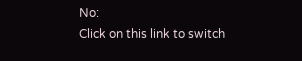No:
Click on this link to switch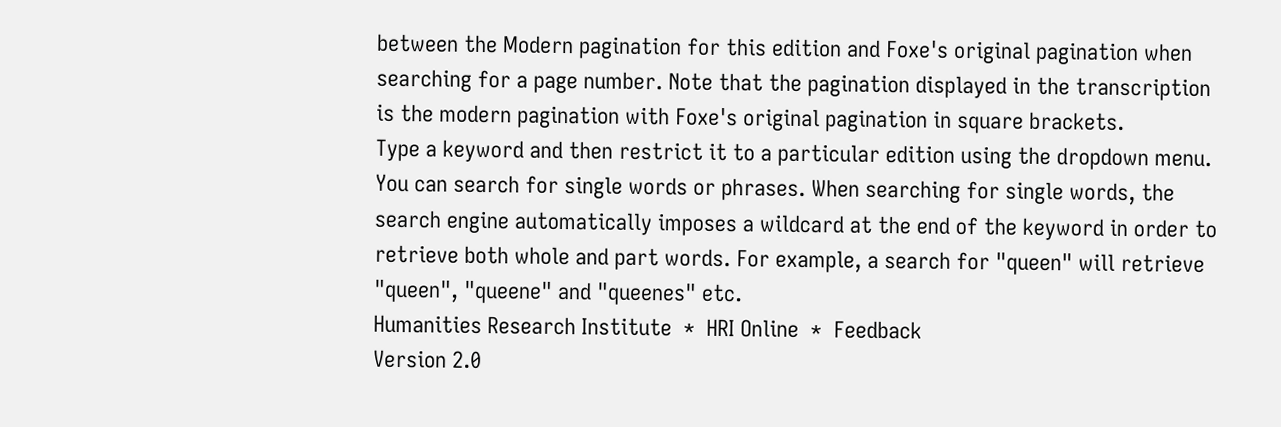between the Modern pagination for this edition and Foxe's original pagination when searching for a page number. Note that the pagination displayed in the transcription is the modern pagination with Foxe's original pagination in square brackets.
Type a keyword and then restrict it to a particular edition using the dropdown menu. You can search for single words or phrases. When searching for single words, the search engine automatically imposes a wildcard at the end of the keyword in order to retrieve both whole and part words. For example, a search for "queen" will retrieve "queen", "queene" and "queenes" etc.
Humanities Research Institute  *  HRI Online  *  Feedback
Version 2.0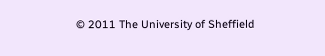© 2011 The University of Sheffield